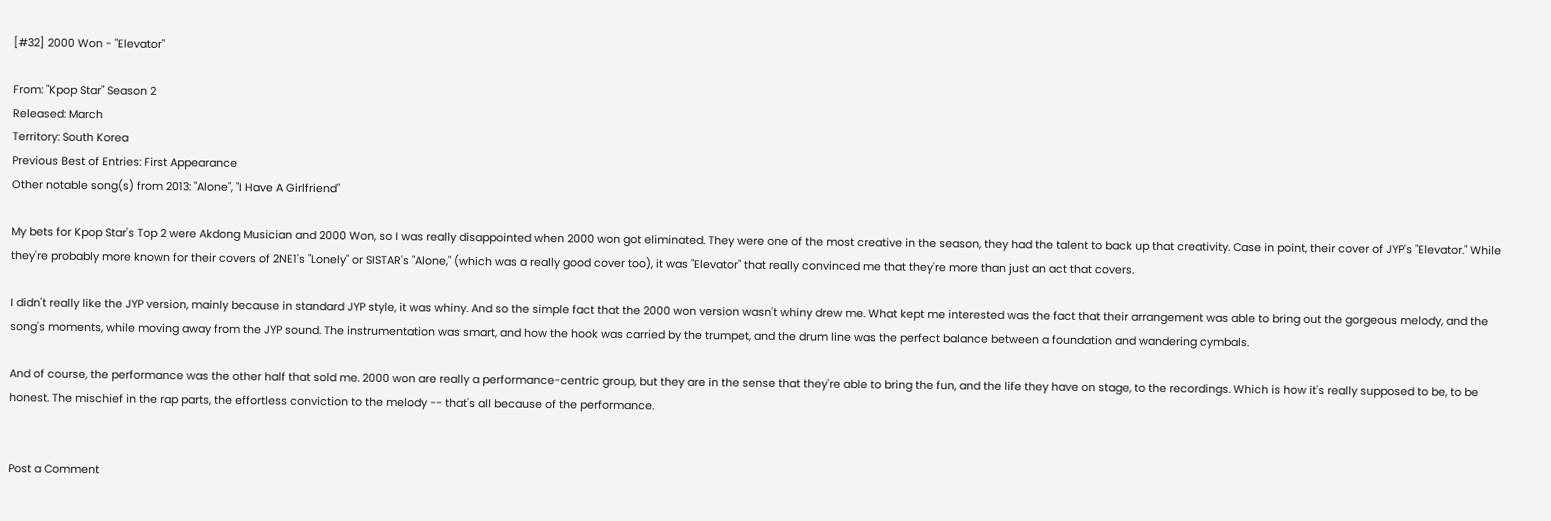[#32] 2000 Won - "Elevator"

From: "Kpop Star" Season 2
Released: March
Territory: South Korea
Previous Best of Entries: First Appearance
Other notable song(s) from 2013: "Alone", "I Have A Girlfriend"

My bets for Kpop Star's Top 2 were Akdong Musician and 2000 Won, so I was really disappointed when 2000 won got eliminated. They were one of the most creative in the season, they had the talent to back up that creativity. Case in point, their cover of JYP's "Elevator." While they're probably more known for their covers of 2NE1's "Lonely" or SISTAR's "Alone," (which was a really good cover too), it was "Elevator" that really convinced me that they're more than just an act that covers.

I didn't really like the JYP version, mainly because in standard JYP style, it was whiny. And so the simple fact that the 2000 won version wasn't whiny drew me. What kept me interested was the fact that their arrangement was able to bring out the gorgeous melody, and the song's moments, while moving away from the JYP sound. The instrumentation was smart, and how the hook was carried by the trumpet, and the drum line was the perfect balance between a foundation and wandering cymbals.

And of course, the performance was the other half that sold me. 2000 won are really a performance-centric group, but they are in the sense that they're able to bring the fun, and the life they have on stage, to the recordings. Which is how it's really supposed to be, to be honest. The mischief in the rap parts, the effortless conviction to the melody -- that's all because of the performance.


Post a Comment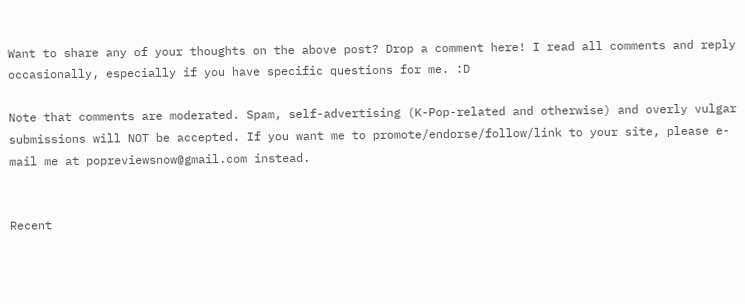Want to share any of your thoughts on the above post? Drop a comment here! I read all comments and reply occasionally, especially if you have specific questions for me. :D

Note that comments are moderated. Spam, self-advertising (K-Pop-related and otherwise) and overly vulgar submissions will NOT be accepted. If you want me to promote/endorse/follow/link to your site, please e-mail me at popreviewsnow@gmail.com instead.


Recent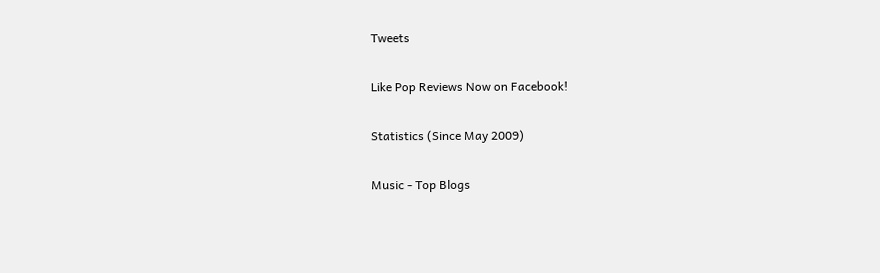Tweets

Like Pop Reviews Now on Facebook!

Statistics (Since May 2009)

Music - Top Blogs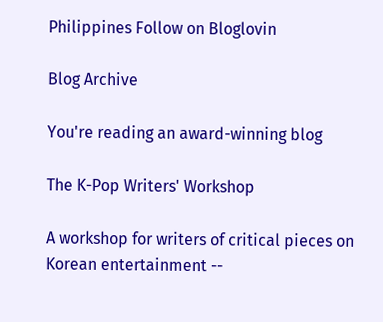Philippines Follow on Bloglovin

Blog Archive

You're reading an award-winning blog

The K-Pop Writers' Workshop

A workshop for writers of critical pieces on Korean entertainment --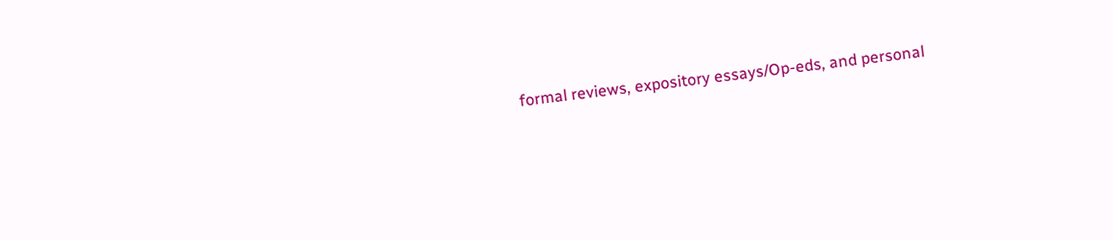formal reviews, expository essays/Op-eds, and personal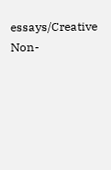essays/Creative Non-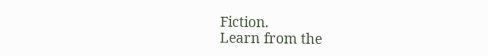Fiction.
Learn from the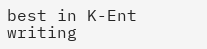best in K-Ent writing